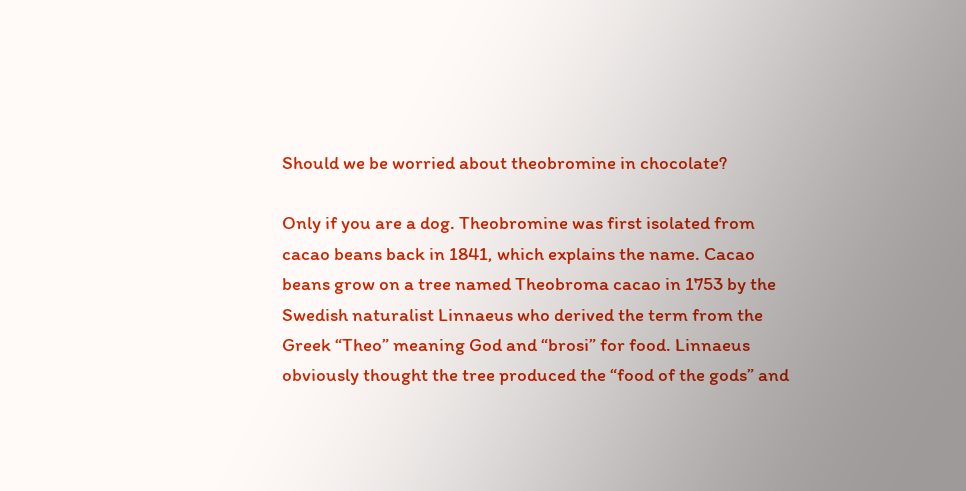Should we be worried about theobromine in chocolate?

Only if you are a dog. Theobromine was first isolated from cacao beans back in 1841, which explains the name. Cacao beans grow on a tree named Theobroma cacao in 1753 by the Swedish naturalist Linnaeus who derived the term from the Greek “Theo” meaning God and “brosi” for food. Linnaeus obviously thought the tree produced the “food of the gods” and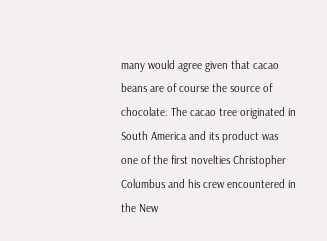many would agree given that cacao beans are of course the source of chocolate. The cacao tree originated in South America and its product was one of the first novelties Christopher Columbus and his crew encountered in the New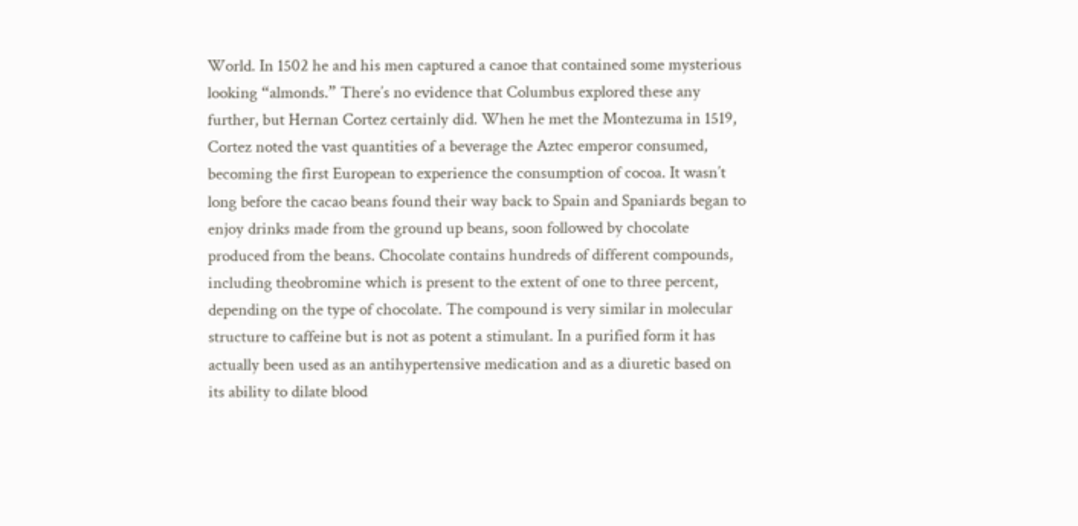World. In 1502 he and his men captured a canoe that contained some mysterious looking “almonds.” There’s no evidence that Columbus explored these any further, but Hernan Cortez certainly did. When he met the Montezuma in 1519, Cortez noted the vast quantities of a beverage the Aztec emperor consumed, becoming the first European to experience the consumption of cocoa. It wasn’t long before the cacao beans found their way back to Spain and Spaniards began to enjoy drinks made from the ground up beans, soon followed by chocolate produced from the beans. Chocolate contains hundreds of different compounds, including theobromine which is present to the extent of one to three percent, depending on the type of chocolate. The compound is very similar in molecular structure to caffeine but is not as potent a stimulant. In a purified form it has actually been used as an antihypertensive medication and as a diuretic based on its ability to dilate blood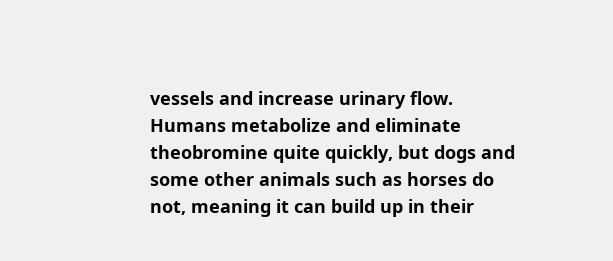vessels and increase urinary flow. Humans metabolize and eliminate theobromine quite quickly, but dogs and some other animals such as horses do not, meaning it can build up in their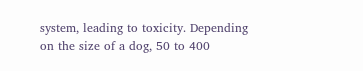system, leading to toxicity. Depending on the size of a dog, 50 to 400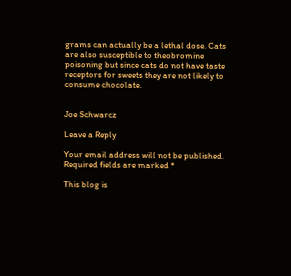grams can actually be a lethal dose. Cats are also susceptible to theobromine poisoning but since cats do not have taste receptors for sweets they are not likely to consume chocolate.


Joe Schwarcz

Leave a Reply

Your email address will not be published. Required fields are marked *

This blog is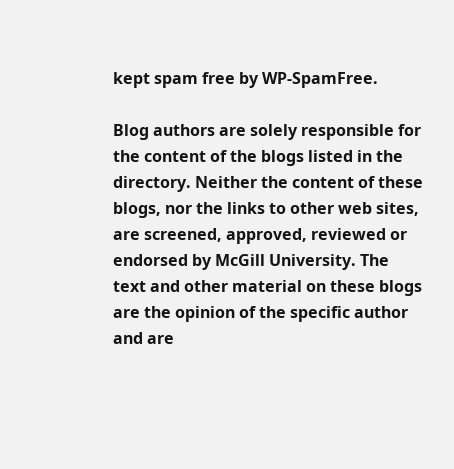kept spam free by WP-SpamFree.

Blog authors are solely responsible for the content of the blogs listed in the directory. Neither the content of these blogs, nor the links to other web sites, are screened, approved, reviewed or endorsed by McGill University. The text and other material on these blogs are the opinion of the specific author and are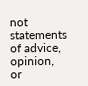not statements of advice, opinion, or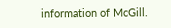information of McGill.